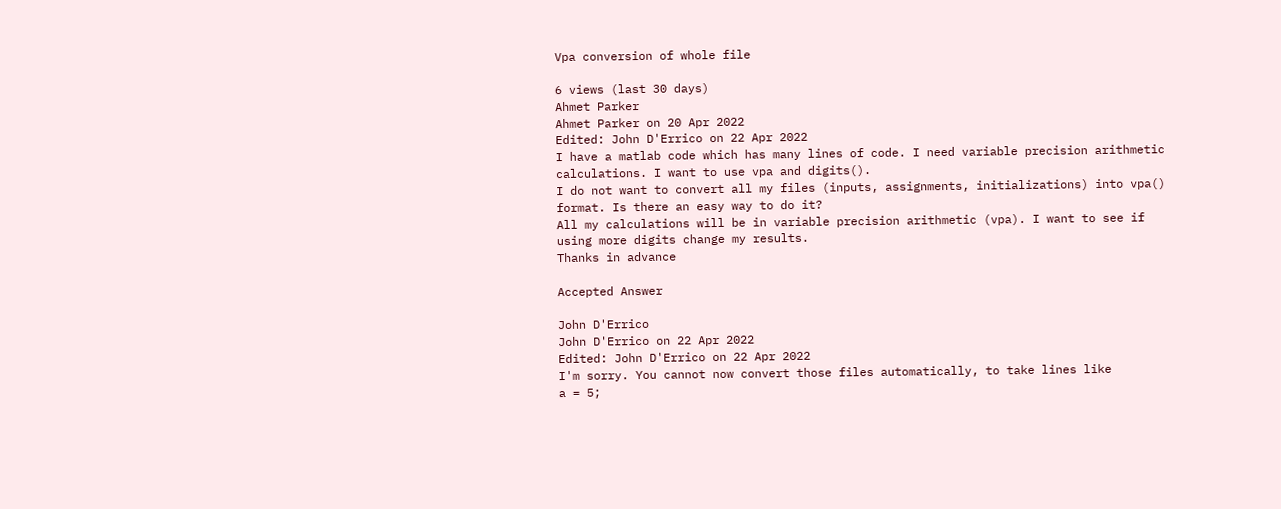Vpa conversion of whole file

6 views (last 30 days)
Ahmet Parker
Ahmet Parker on 20 Apr 2022
Edited: John D'Errico on 22 Apr 2022
I have a matlab code which has many lines of code. I need variable precision arithmetic calculations. I want to use vpa and digits().
I do not want to convert all my files (inputs, assignments, initializations) into vpa() format. Is there an easy way to do it?
All my calculations will be in variable precision arithmetic (vpa). I want to see if using more digits change my results.
Thanks in advance

Accepted Answer

John D'Errico
John D'Errico on 22 Apr 2022
Edited: John D'Errico on 22 Apr 2022
I'm sorry. You cannot now convert those files automatically, to take lines like
a = 5;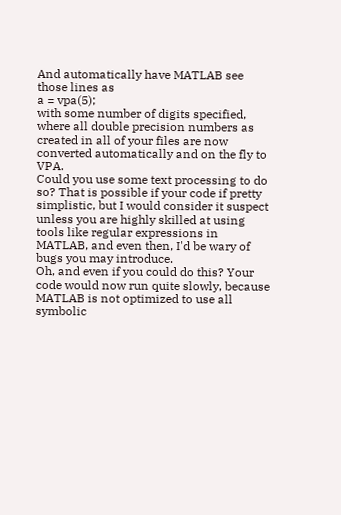And automatically have MATLAB see those lines as
a = vpa(5);
with some number of digits specified, where all double precision numbers as created in all of your files are now converted automatically and on the fly to VPA.
Could you use some text processing to do so? That is possible if your code if pretty simplistic, but I would consider it suspect unless you are highly skilled at using tools like regular expressions in MATLAB, and even then, I'd be wary of bugs you may introduce.
Oh, and even if you could do this? Your code would now run quite slowly, because MATLAB is not optimized to use all symbolic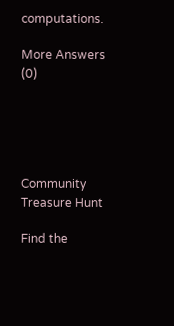computations.

More Answers (0)





Community Treasure Hunt

Find the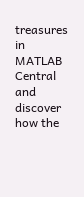treasures in MATLAB Central and discover how the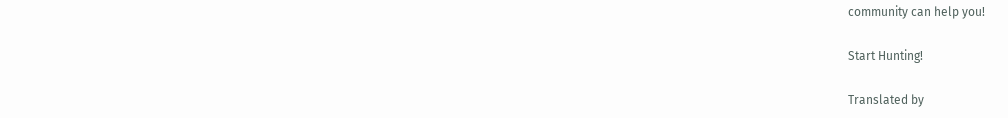community can help you!

Start Hunting!

Translated by